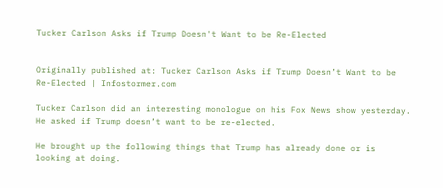Tucker Carlson Asks if Trump Doesn't Want to be Re-Elected


Originally published at: Tucker Carlson Asks if Trump Doesn’t Want to be Re-Elected | Infostormer.com

Tucker Carlson did an interesting monologue on his Fox News show yesterday. He asked if Trump doesn’t want to be re-elected.

He brought up the following things that Trump has already done or is looking at doing.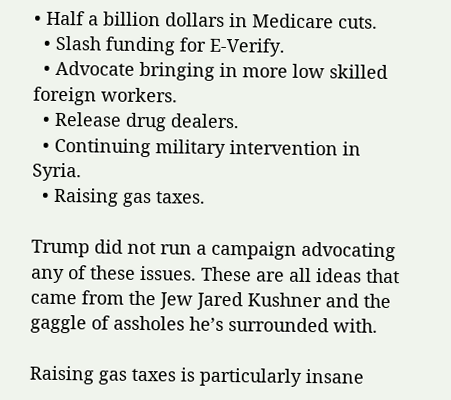• Half a billion dollars in Medicare cuts.
  • Slash funding for E-Verify.
  • Advocate bringing in more low skilled foreign workers.
  • Release drug dealers.
  • Continuing military intervention in Syria.
  • Raising gas taxes.

Trump did not run a campaign advocating any of these issues. These are all ideas that came from the Jew Jared Kushner and the gaggle of assholes he’s surrounded with.

Raising gas taxes is particularly insane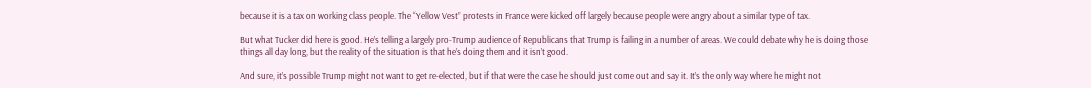because it is a tax on working class people. The “Yellow Vest” protests in France were kicked off largely because people were angry about a similar type of tax.

But what Tucker did here is good. He’s telling a largely pro-Trump audience of Republicans that Trump is failing in a number of areas. We could debate why he is doing those things all day long, but the reality of the situation is that he’s doing them and it isn’t good.

And sure, it’s possible Trump might not want to get re-elected, but if that were the case he should just come out and say it. It’s the only way where he might not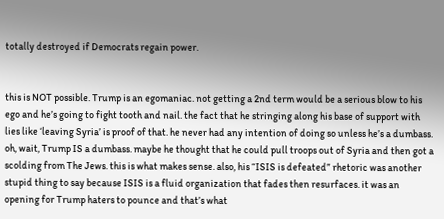totally destroyed if Democrats regain power.


this is NOT possible. Trump is an egomaniac. not getting a 2nd term would be a serious blow to his ego and he’s going to fight tooth and nail. the fact that he stringing along his base of support with lies like ‘leaving Syria’ is proof of that. he never had any intention of doing so unless he’s a dumbass. oh, wait, Trump IS a dumbass. maybe he thought that he could pull troops out of Syria and then got a scolding from The Jews. this is what makes sense. also, his “ISIS is defeated” rhetoric was another stupid thing to say because ISIS is a fluid organization that fades then resurfaces. it was an opening for Trump haters to pounce and that’s what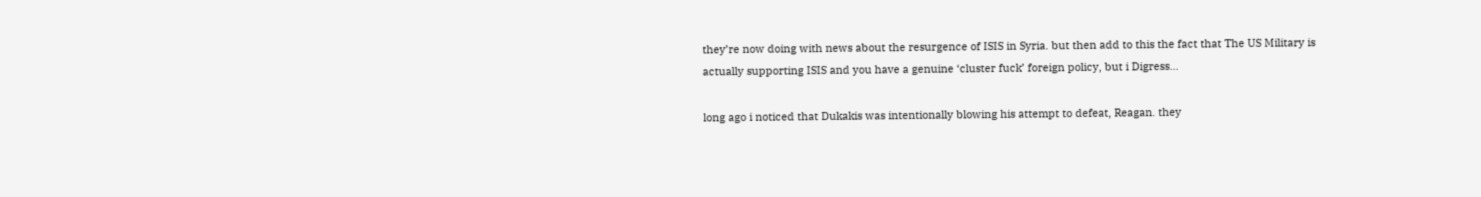they’re now doing with news about the resurgence of ISIS in Syria. but then add to this the fact that The US Military is actually supporting ISIS and you have a genuine ‘cluster fuck’ foreign policy, but i Digress…

long ago i noticed that Dukakis was intentionally blowing his attempt to defeat, Reagan. they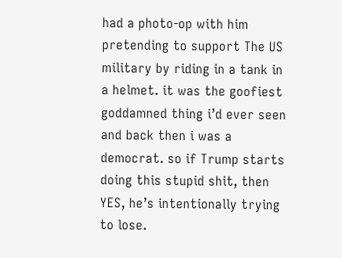had a photo-op with him pretending to support The US military by riding in a tank in a helmet. it was the goofiest goddamned thing i’d ever seen and back then i was a democrat. so if Trump starts doing this stupid shit, then YES, he’s intentionally trying to lose.